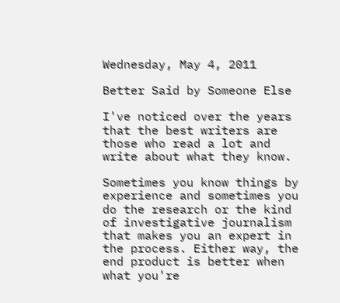Wednesday, May 4, 2011

Better Said by Someone Else

I've noticed over the years that the best writers are those who read a lot and write about what they know.

Sometimes you know things by experience and sometimes you do the research or the kind of investigative journalism that makes you an expert in the process. Either way, the end product is better when what you're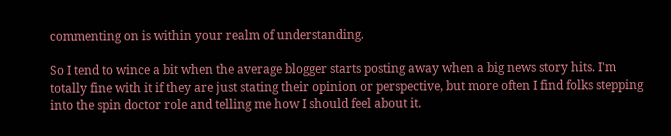commenting on is within your realm of understanding.

So I tend to wince a bit when the average blogger starts posting away when a big news story hits. I'm totally fine with it if they are just stating their opinion or perspective, but more often I find folks stepping into the spin doctor role and telling me how I should feel about it.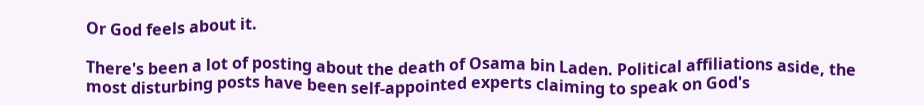Or God feels about it.

There's been a lot of posting about the death of Osama bin Laden. Political affiliations aside, the most disturbing posts have been self-appointed experts claiming to speak on God's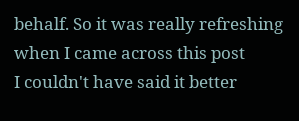behalf. So it was really refreshing when I came across this post
I couldn't have said it better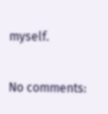myself.

No comments: